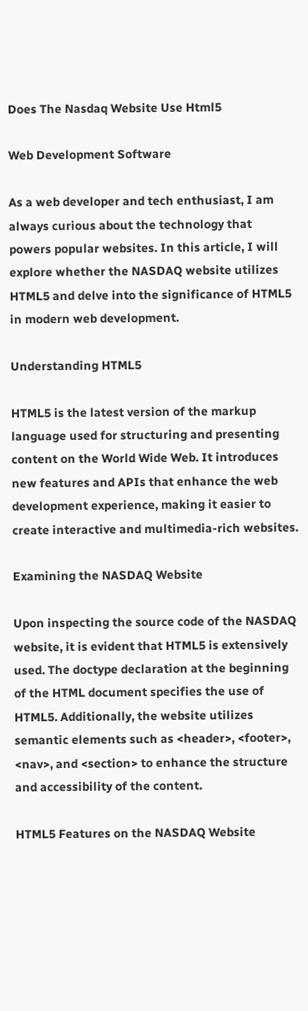Does The Nasdaq Website Use Html5

Web Development Software

As a web developer and tech enthusiast, I am always curious about the technology that powers popular websites. In this article, I will explore whether the NASDAQ website utilizes HTML5 and delve into the significance of HTML5 in modern web development.

Understanding HTML5

HTML5 is the latest version of the markup language used for structuring and presenting content on the World Wide Web. It introduces new features and APIs that enhance the web development experience, making it easier to create interactive and multimedia-rich websites.

Examining the NASDAQ Website

Upon inspecting the source code of the NASDAQ website, it is evident that HTML5 is extensively used. The doctype declaration at the beginning of the HTML document specifies the use of HTML5. Additionally, the website utilizes semantic elements such as <header>, <footer>, <nav>, and <section> to enhance the structure and accessibility of the content.

HTML5 Features on the NASDAQ Website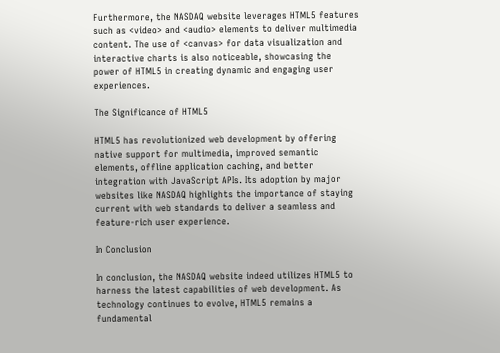Furthermore, the NASDAQ website leverages HTML5 features such as <video> and <audio> elements to deliver multimedia content. The use of <canvas> for data visualization and interactive charts is also noticeable, showcasing the power of HTML5 in creating dynamic and engaging user experiences.

The Significance of HTML5

HTML5 has revolutionized web development by offering native support for multimedia, improved semantic elements, offline application caching, and better integration with JavaScript APIs. Its adoption by major websites like NASDAQ highlights the importance of staying current with web standards to deliver a seamless and feature-rich user experience.

In Conclusion

In conclusion, the NASDAQ website indeed utilizes HTML5 to harness the latest capabilities of web development. As technology continues to evolve, HTML5 remains a fundamental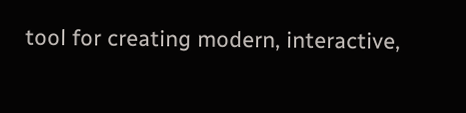tool for creating modern, interactive,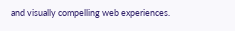and visually compelling web experiences.